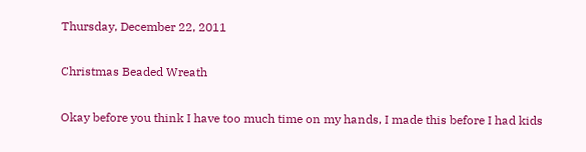Thursday, December 22, 2011

Christmas Beaded Wreath

Okay before you think I have too much time on my hands, I made this before I had kids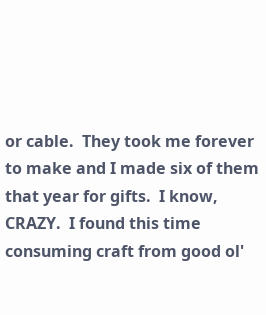or cable.  They took me forever to make and I made six of them that year for gifts.  I know, CRAZY.  I found this time consuming craft from good ol'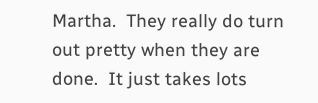Martha.  They really do turn out pretty when they are done.  It just takes lots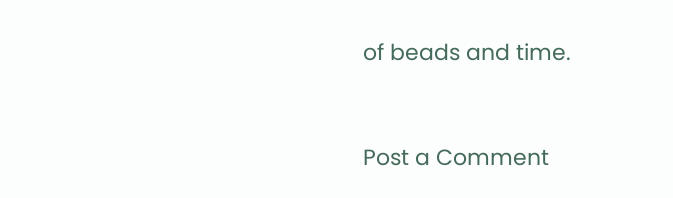of beads and time.


Post a Comment